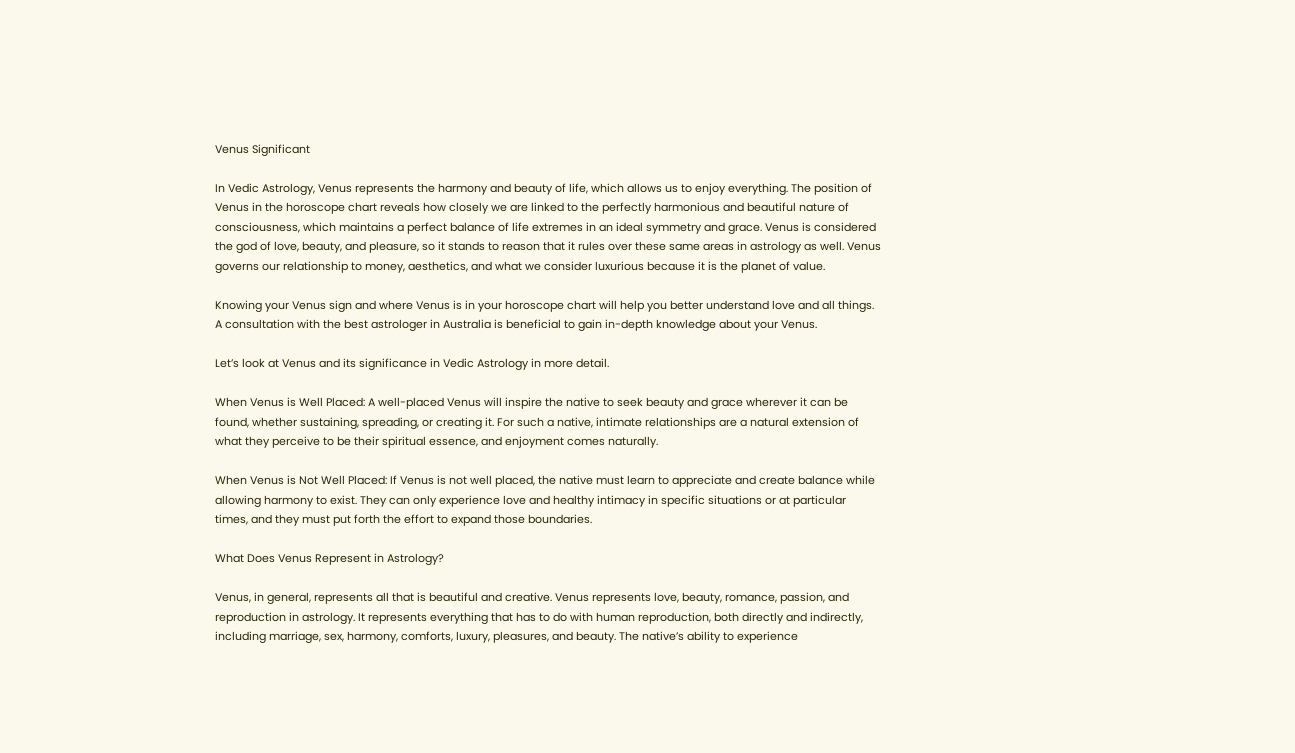Venus Significant

In Vedic Astrology, Venus represents the harmony and beauty of life, which allows us to enjoy everything. The position of Venus in the horoscope chart reveals how closely we are linked to the perfectly harmonious and beautiful nature of consciousness, which maintains a perfect balance of life extremes in an ideal symmetry and grace. Venus is considered the god of love, beauty, and pleasure, so it stands to reason that it rules over these same areas in astrology as well. Venus governs our relationship to money, aesthetics, and what we consider luxurious because it is the planet of value.

Knowing your Venus sign and where Venus is in your horoscope chart will help you better understand love and all things. A consultation with the best astrologer in Australia is beneficial to gain in-depth knowledge about your Venus.

Let’s look at Venus and its significance in Vedic Astrology in more detail.

When Venus is Well Placed: A well-placed Venus will inspire the native to seek beauty and grace wherever it can be found, whether sustaining, spreading, or creating it. For such a native, intimate relationships are a natural extension of what they perceive to be their spiritual essence, and enjoyment comes naturally.

When Venus is Not Well Placed: If Venus is not well placed, the native must learn to appreciate and create balance while allowing harmony to exist. They can only experience love and healthy intimacy in specific situations or at particular times, and they must put forth the effort to expand those boundaries.

What Does Venus Represent in Astrology?

Venus, in general, represents all that is beautiful and creative. Venus represents love, beauty, romance, passion, and reproduction in astrology. It represents everything that has to do with human reproduction, both directly and indirectly, including marriage, sex, harmony, comforts, luxury, pleasures, and beauty. The native’s ability to experience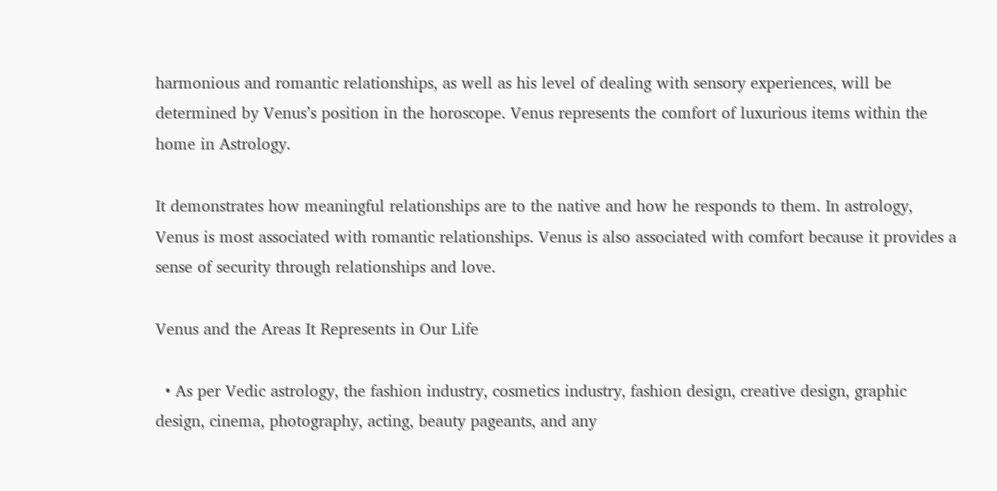harmonious and romantic relationships, as well as his level of dealing with sensory experiences, will be determined by Venus’s position in the horoscope. Venus represents the comfort of luxurious items within the home in Astrology.

It demonstrates how meaningful relationships are to the native and how he responds to them. In astrology, Venus is most associated with romantic relationships. Venus is also associated with comfort because it provides a sense of security through relationships and love.

Venus and the Areas It Represents in Our Life

  • As per Vedic astrology, the fashion industry, cosmetics industry, fashion design, creative design, graphic design, cinema, photography, acting, beauty pageants, and any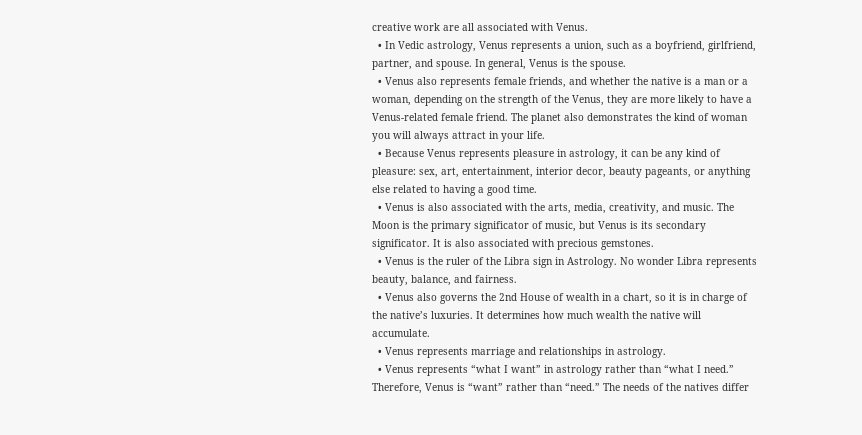creative work are all associated with Venus.
  • In Vedic astrology, Venus represents a union, such as a boyfriend, girlfriend, partner, and spouse. In general, Venus is the spouse.
  • Venus also represents female friends, and whether the native is a man or a woman, depending on the strength of the Venus, they are more likely to have a Venus-related female friend. The planet also demonstrates the kind of woman you will always attract in your life.
  • Because Venus represents pleasure in astrology, it can be any kind of pleasure: sex, art, entertainment, interior decor, beauty pageants, or anything else related to having a good time.
  • Venus is also associated with the arts, media, creativity, and music. The Moon is the primary significator of music, but Venus is its secondary significator. It is also associated with precious gemstones.
  • Venus is the ruler of the Libra sign in Astrology. No wonder Libra represents beauty, balance, and fairness.
  • Venus also governs the 2nd House of wealth in a chart, so it is in charge of the native’s luxuries. It determines how much wealth the native will accumulate.
  • Venus represents marriage and relationships in astrology.
  • Venus represents “what I want” in astrology rather than “what I need.” Therefore, Venus is “want” rather than “need.” The needs of the natives differ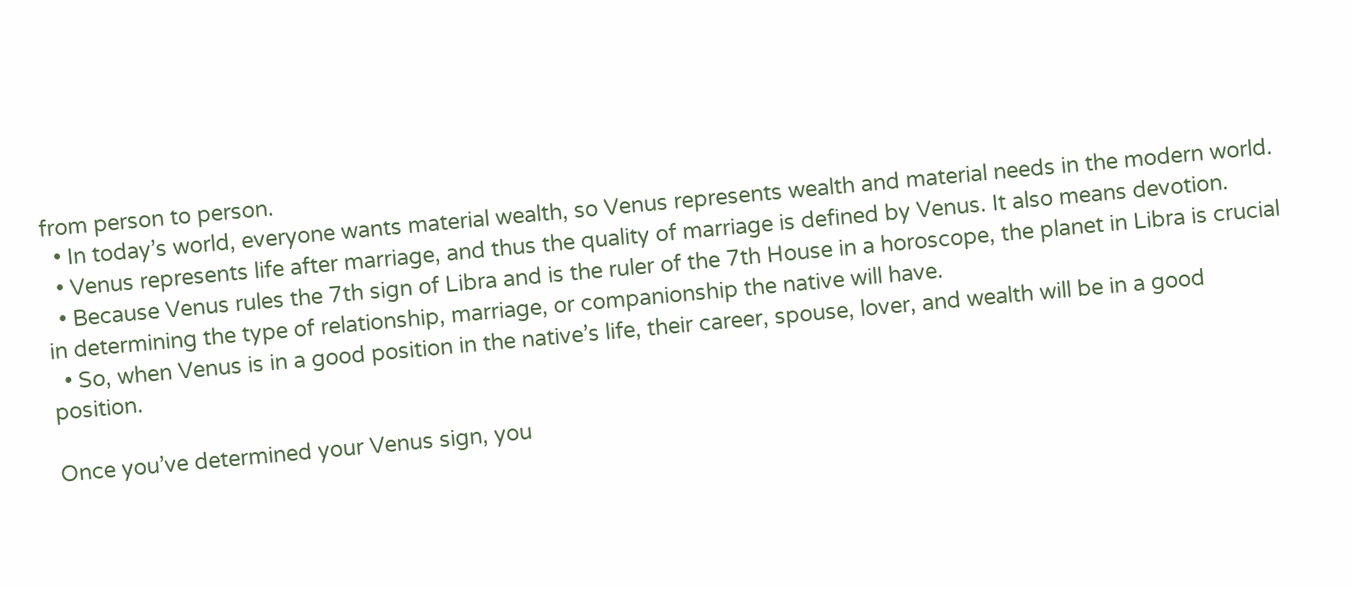from person to person.
  • In today’s world, everyone wants material wealth, so Venus represents wealth and material needs in the modern world.
  • Venus represents life after marriage, and thus the quality of marriage is defined by Venus. It also means devotion.
  • Because Venus rules the 7th sign of Libra and is the ruler of the 7th House in a horoscope, the planet in Libra is crucial in determining the type of relationship, marriage, or companionship the native will have.
  • So, when Venus is in a good position in the native’s life, their career, spouse, lover, and wealth will be in a good position.

Once you’ve determined your Venus sign, you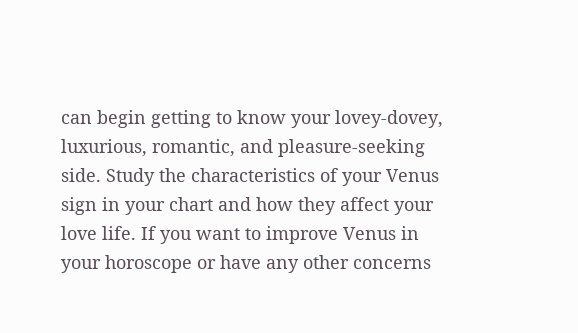can begin getting to know your lovey-dovey, luxurious, romantic, and pleasure-seeking side. Study the characteristics of your Venus sign in your chart and how they affect your love life. If you want to improve Venus in your horoscope or have any other concerns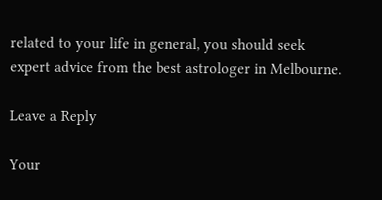related to your life in general, you should seek expert advice from the best astrologer in Melbourne.

Leave a Reply

Your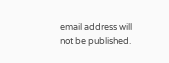email address will not be published.